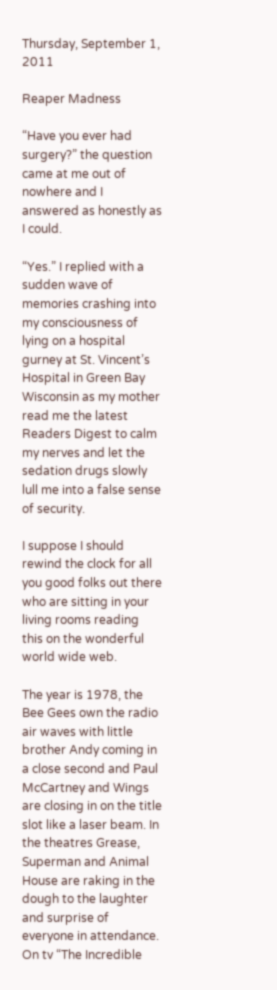Thursday, September 1, 2011

Reaper Madness

“Have you ever had surgery?” the question came at me out of nowhere and I answered as honestly as I could.

“Yes.” I replied with a sudden wave of memories crashing into my consciousness of lying on a hospital gurney at St. Vincent’s Hospital in Green Bay Wisconsin as my mother read me the latest Readers Digest to calm my nerves and let the sedation drugs slowly lull me into a false sense of security.

I suppose I should rewind the clock for all you good folks out there who are sitting in your living rooms reading this on the wonderful world wide web.

The year is 1978, the Bee Gees own the radio air waves with little brother Andy coming in a close second and Paul McCartney and Wings are closing in on the title slot like a laser beam. In the theatres Grease, Superman and Animal House are raking in the dough to the laughter and surprise of everyone in attendance. On tv “The Incredible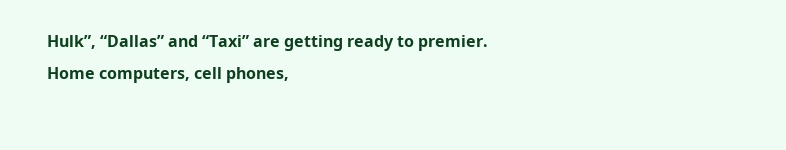Hulk”, “Dallas” and “Taxi” are getting ready to premier. Home computers, cell phones,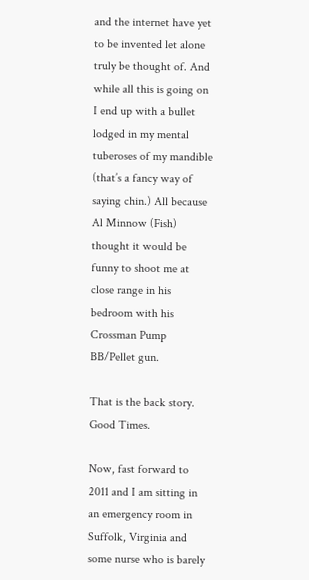and the internet have yet to be invented let alone truly be thought of. And while all this is going on I end up with a bullet lodged in my mental tuberoses of my mandible (that’s a fancy way of saying chin.) All because Al Minnow (Fish) thought it would be funny to shoot me at close range in his bedroom with his Crossman Pump BB/Pellet gun.

That is the back story. Good Times.

Now, fast forward to 2011 and I am sitting in an emergency room in Suffolk, Virginia and some nurse who is barely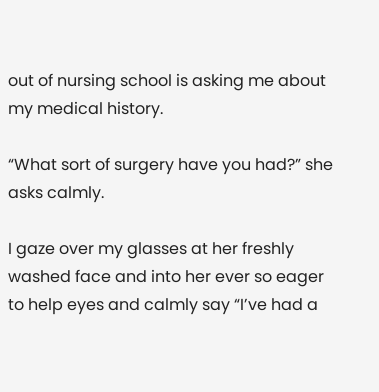out of nursing school is asking me about my medical history.

“What sort of surgery have you had?” she asks calmly.

I gaze over my glasses at her freshly washed face and into her ever so eager to help eyes and calmly say “I’ve had a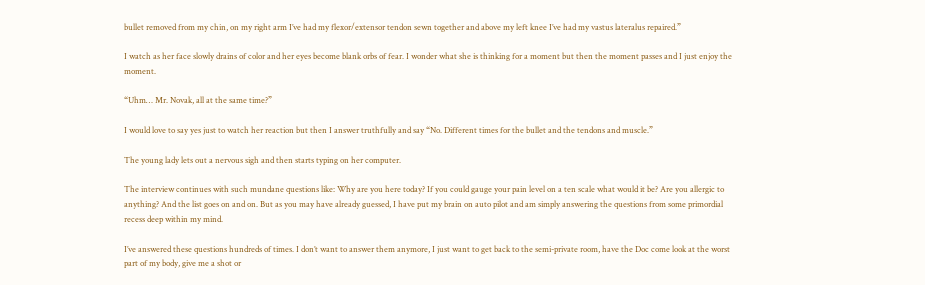bullet removed from my chin, on my right arm I’ve had my flexor/extensor tendon sewn together and above my left knee I’ve had my vastus lateralus repaired.”

I watch as her face slowly drains of color and her eyes become blank orbs of fear. I wonder what she is thinking for a moment but then the moment passes and I just enjoy the moment.

“Uhm… Mr. Novak, all at the same time?”

I would love to say yes just to watch her reaction but then I answer truthfully and say “No. Different times for the bullet and the tendons and muscle.”

The young lady lets out a nervous sigh and then starts typing on her computer.

The interview continues with such mundane questions like: Why are you here today? If you could gauge your pain level on a ten scale what would it be? Are you allergic to anything? And the list goes on and on. But as you may have already guessed, I have put my brain on auto pilot and am simply answering the questions from some primordial recess deep within my mind.

I’ve answered these questions hundreds of times. I don’t want to answer them anymore, I just want to get back to the semi-private room, have the Doc come look at the worst part of my body, give me a shot or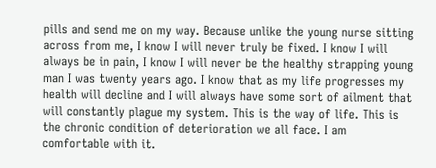pills and send me on my way. Because unlike the young nurse sitting across from me, I know I will never truly be fixed. I know I will always be in pain, I know I will never be the healthy strapping young man I was twenty years ago. I know that as my life progresses my health will decline and I will always have some sort of ailment that will constantly plague my system. This is the way of life. This is the chronic condition of deterioration we all face. I am comfortable with it.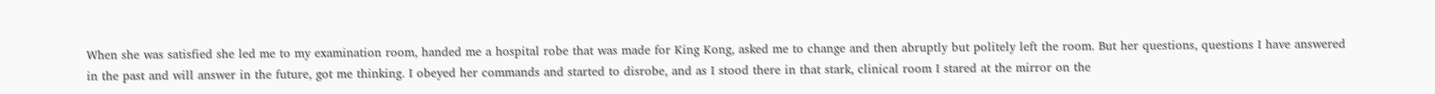When she was satisfied she led me to my examination room, handed me a hospital robe that was made for King Kong, asked me to change and then abruptly but politely left the room. But her questions, questions I have answered in the past and will answer in the future, got me thinking. I obeyed her commands and started to disrobe, and as I stood there in that stark, clinical room I stared at the mirror on the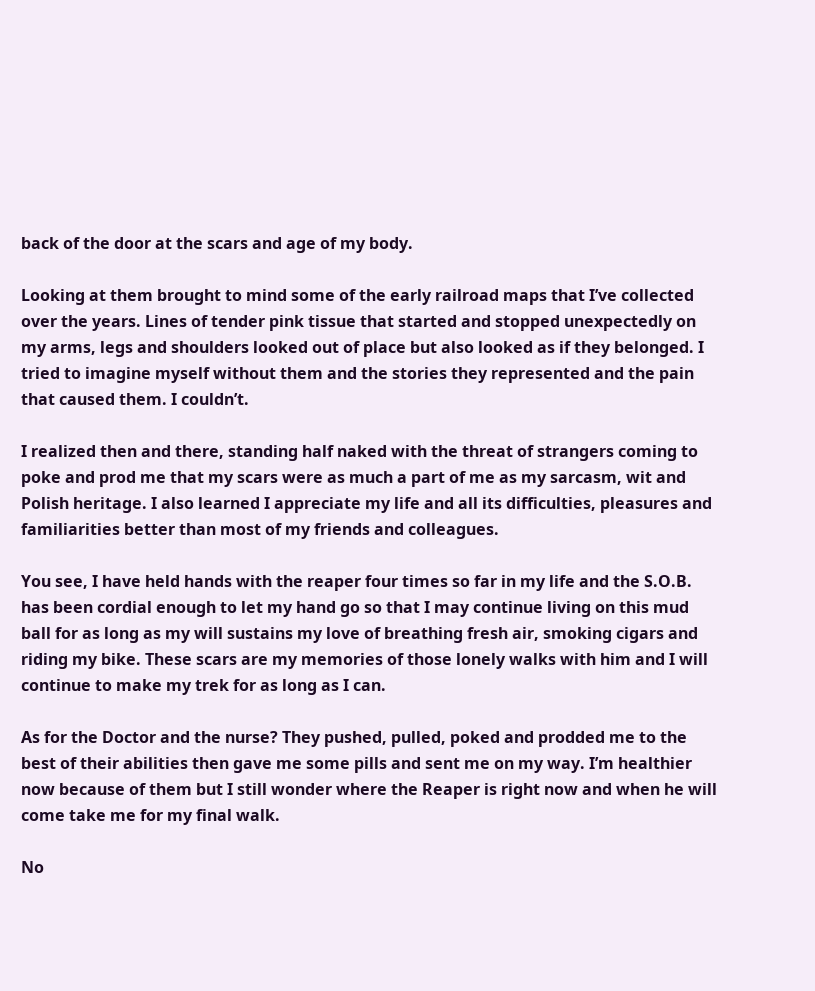back of the door at the scars and age of my body.

Looking at them brought to mind some of the early railroad maps that I’ve collected over the years. Lines of tender pink tissue that started and stopped unexpectedly on my arms, legs and shoulders looked out of place but also looked as if they belonged. I tried to imagine myself without them and the stories they represented and the pain that caused them. I couldn’t.

I realized then and there, standing half naked with the threat of strangers coming to poke and prod me that my scars were as much a part of me as my sarcasm, wit and Polish heritage. I also learned I appreciate my life and all its difficulties, pleasures and familiarities better than most of my friends and colleagues.

You see, I have held hands with the reaper four times so far in my life and the S.O.B. has been cordial enough to let my hand go so that I may continue living on this mud ball for as long as my will sustains my love of breathing fresh air, smoking cigars and riding my bike. These scars are my memories of those lonely walks with him and I will continue to make my trek for as long as I can.

As for the Doctor and the nurse? They pushed, pulled, poked and prodded me to the best of their abilities then gave me some pills and sent me on my way. I’m healthier now because of them but I still wonder where the Reaper is right now and when he will come take me for my final walk.

No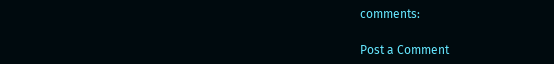comments:

Post a Comment